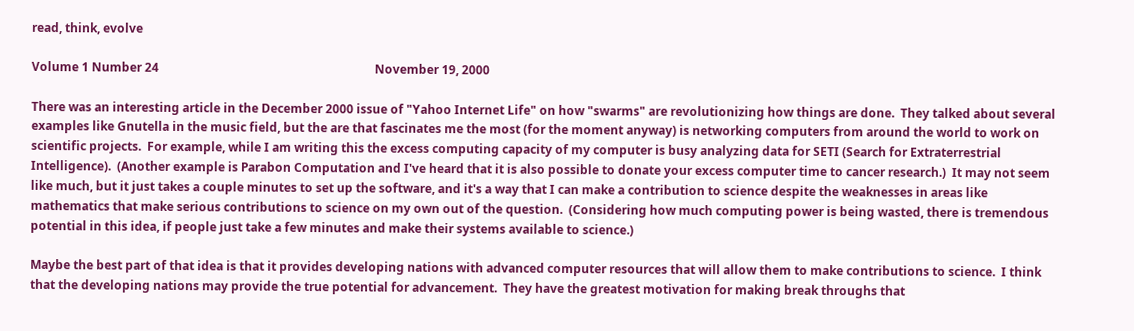read, think, evolve

Volume 1 Number 24                                                                        November 19, 2000

There was an interesting article in the December 2000 issue of "Yahoo Internet Life" on how "swarms" are revolutionizing how things are done.  They talked about several examples like Gnutella in the music field, but the are that fascinates me the most (for the moment anyway) is networking computers from around the world to work on scientific projects.  For example, while I am writing this the excess computing capacity of my computer is busy analyzing data for SETI (Search for Extraterrestrial Intelligence).  (Another example is Parabon Computation and I've heard that it is also possible to donate your excess computer time to cancer research.)  It may not seem like much, but it just takes a couple minutes to set up the software, and it's a way that I can make a contribution to science despite the weaknesses in areas like mathematics that make serious contributions to science on my own out of the question.  (Considering how much computing power is being wasted, there is tremendous potential in this idea, if people just take a few minutes and make their systems available to science.)

Maybe the best part of that idea is that it provides developing nations with advanced computer resources that will allow them to make contributions to science.  I think that the developing nations may provide the true potential for advancement.  They have the greatest motivation for making break throughs that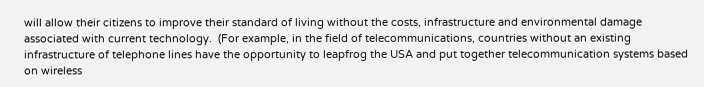will allow their citizens to improve their standard of living without the costs, infrastructure and environmental damage associated with current technology.  (For example, in the field of telecommunications, countries without an existing infrastructure of telephone lines have the opportunity to leapfrog the USA and put together telecommunication systems based on wireless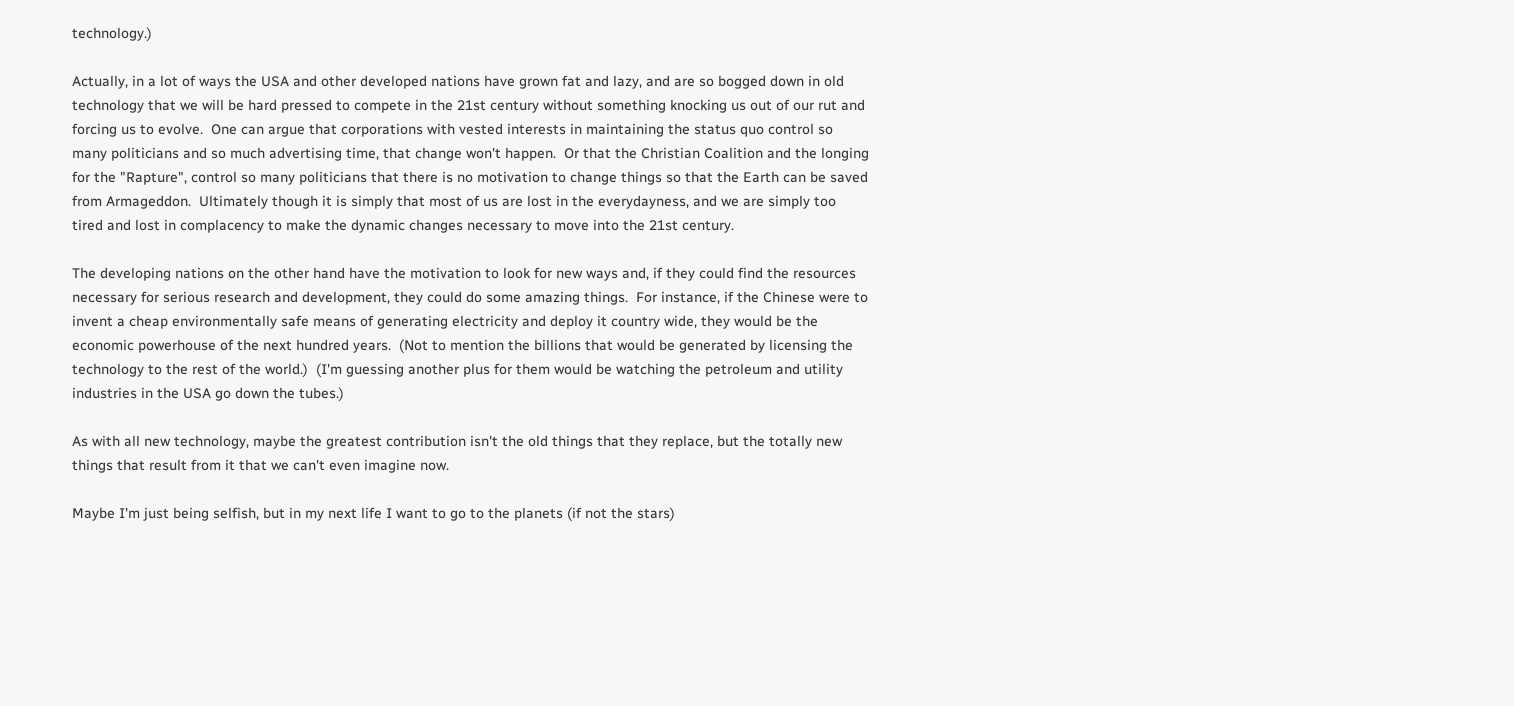technology.)

Actually, in a lot of ways the USA and other developed nations have grown fat and lazy, and are so bogged down in old technology that we will be hard pressed to compete in the 21st century without something knocking us out of our rut and forcing us to evolve.  One can argue that corporations with vested interests in maintaining the status quo control so many politicians and so much advertising time, that change won't happen.  Or that the Christian Coalition and the longing for the "Rapture", control so many politicians that there is no motivation to change things so that the Earth can be saved from Armageddon.  Ultimately though it is simply that most of us are lost in the everydayness, and we are simply too tired and lost in complacency to make the dynamic changes necessary to move into the 21st century.

The developing nations on the other hand have the motivation to look for new ways and, if they could find the resources necessary for serious research and development, they could do some amazing things.  For instance, if the Chinese were to invent a cheap environmentally safe means of generating electricity and deploy it country wide, they would be the economic powerhouse of the next hundred years.  (Not to mention the billions that would be generated by licensing the technology to the rest of the world.)  (I'm guessing another plus for them would be watching the petroleum and utility industries in the USA go down the tubes.)

As with all new technology, maybe the greatest contribution isn't the old things that they replace, but the totally new things that result from it that we can't even imagine now.

Maybe I'm just being selfish, but in my next life I want to go to the planets (if not the stars)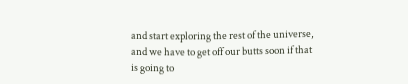and start exploring the rest of the universe, and we have to get off our butts soon if that is going to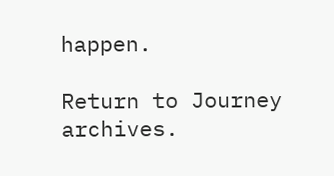happen.

Return to Journey archives.